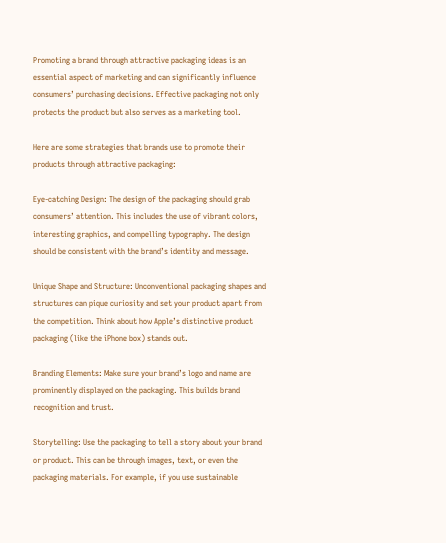Promoting a brand through attractive packaging ideas is an essential aspect of marketing and can significantly influence consumers’ purchasing decisions. Effective packaging not only protects the product but also serves as a marketing tool.

Here are some strategies that brands use to promote their products through attractive packaging:

Eye-catching Design: The design of the packaging should grab consumers’ attention. This includes the use of vibrant colors, interesting graphics, and compelling typography. The design should be consistent with the brand’s identity and message.

Unique Shape and Structure: Unconventional packaging shapes and structures can pique curiosity and set your product apart from the competition. Think about how Apple’s distinctive product packaging (like the iPhone box) stands out.

Branding Elements: Make sure your brand’s logo and name are prominently displayed on the packaging. This builds brand recognition and trust.

Storytelling: Use the packaging to tell a story about your brand or product. This can be through images, text, or even the packaging materials. For example, if you use sustainable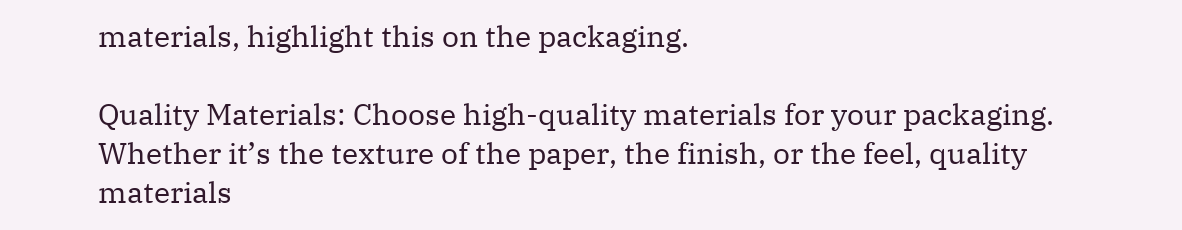materials, highlight this on the packaging.

Quality Materials: Choose high-quality materials for your packaging. Whether it’s the texture of the paper, the finish, or the feel, quality materials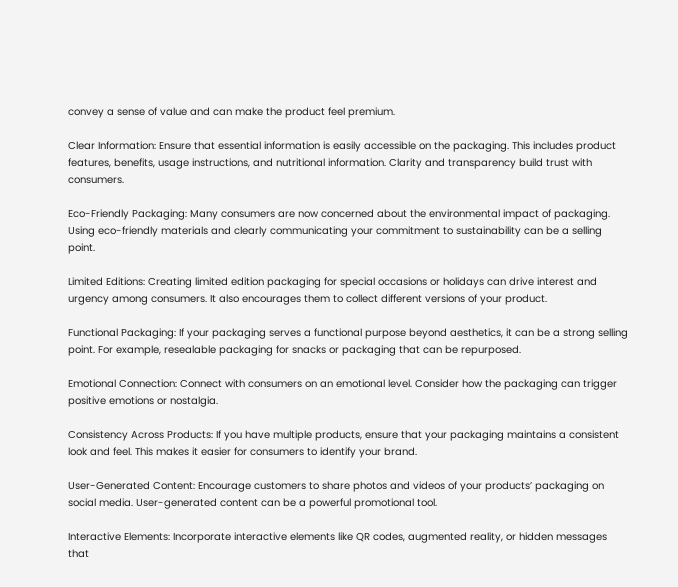convey a sense of value and can make the product feel premium.

Clear Information: Ensure that essential information is easily accessible on the packaging. This includes product features, benefits, usage instructions, and nutritional information. Clarity and transparency build trust with consumers.

Eco-Friendly Packaging: Many consumers are now concerned about the environmental impact of packaging. Using eco-friendly materials and clearly communicating your commitment to sustainability can be a selling point.

Limited Editions: Creating limited edition packaging for special occasions or holidays can drive interest and urgency among consumers. It also encourages them to collect different versions of your product.

Functional Packaging: If your packaging serves a functional purpose beyond aesthetics, it can be a strong selling point. For example, resealable packaging for snacks or packaging that can be repurposed.

Emotional Connection: Connect with consumers on an emotional level. Consider how the packaging can trigger positive emotions or nostalgia.

Consistency Across Products: If you have multiple products, ensure that your packaging maintains a consistent look and feel. This makes it easier for consumers to identify your brand.

User-Generated Content: Encourage customers to share photos and videos of your products’ packaging on social media. User-generated content can be a powerful promotional tool.

Interactive Elements: Incorporate interactive elements like QR codes, augmented reality, or hidden messages that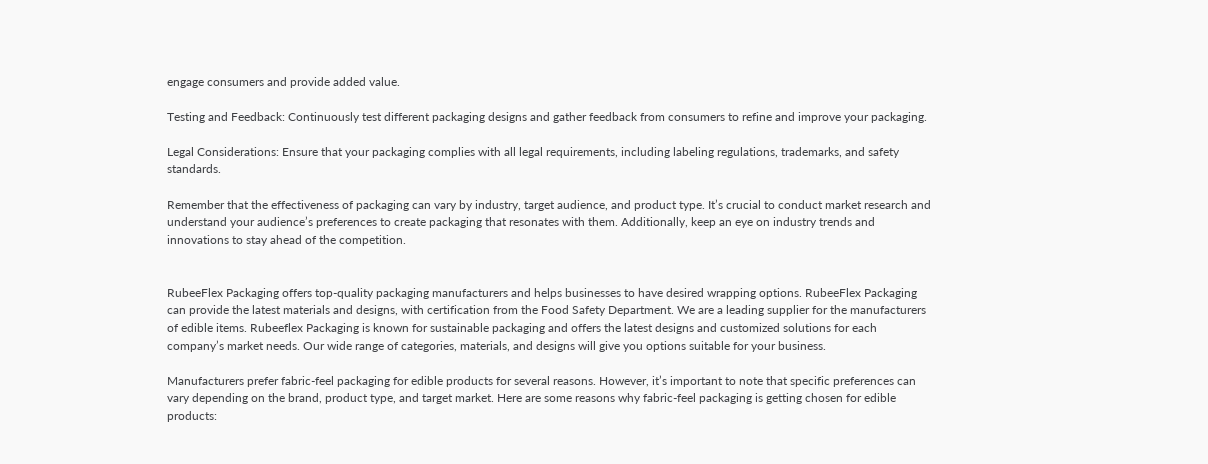engage consumers and provide added value.

Testing and Feedback: Continuously test different packaging designs and gather feedback from consumers to refine and improve your packaging.

Legal Considerations: Ensure that your packaging complies with all legal requirements, including labeling regulations, trademarks, and safety standards.

Remember that the effectiveness of packaging can vary by industry, target audience, and product type. It’s crucial to conduct market research and understand your audience’s preferences to create packaging that resonates with them. Additionally, keep an eye on industry trends and innovations to stay ahead of the competition.


RubeeFlex Packaging offers top-quality packaging manufacturers and helps businesses to have desired wrapping options. RubeeFlex Packaging can provide the latest materials and designs, with certification from the Food Safety Department. We are a leading supplier for the manufacturers of edible items. Rubeeflex Packaging is known for sustainable packaging and offers the latest designs and customized solutions for each company’s market needs. Our wide range of categories, materials, and designs will give you options suitable for your business.

Manufacturers prefer fabric-feel packaging for edible products for several reasons. However, it’s important to note that specific preferences can vary depending on the brand, product type, and target market. Here are some reasons why fabric-feel packaging is getting chosen for edible products: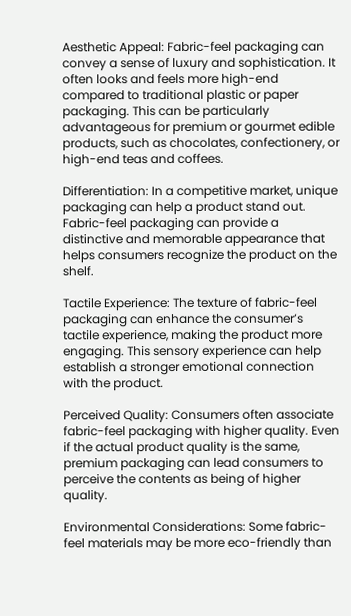Aesthetic Appeal: Fabric-feel packaging can convey a sense of luxury and sophistication. It often looks and feels more high-end compared to traditional plastic or paper packaging. This can be particularly advantageous for premium or gourmet edible products, such as chocolates, confectionery, or high-end teas and coffees.

Differentiation: In a competitive market, unique packaging can help a product stand out. Fabric-feel packaging can provide a distinctive and memorable appearance that helps consumers recognize the product on the shelf.

Tactile Experience: The texture of fabric-feel packaging can enhance the consumer’s tactile experience, making the product more engaging. This sensory experience can help establish a stronger emotional connection with the product.

Perceived Quality: Consumers often associate fabric-feel packaging with higher quality. Even if the actual product quality is the same, premium packaging can lead consumers to perceive the contents as being of higher quality.

Environmental Considerations: Some fabric-feel materials may be more eco-friendly than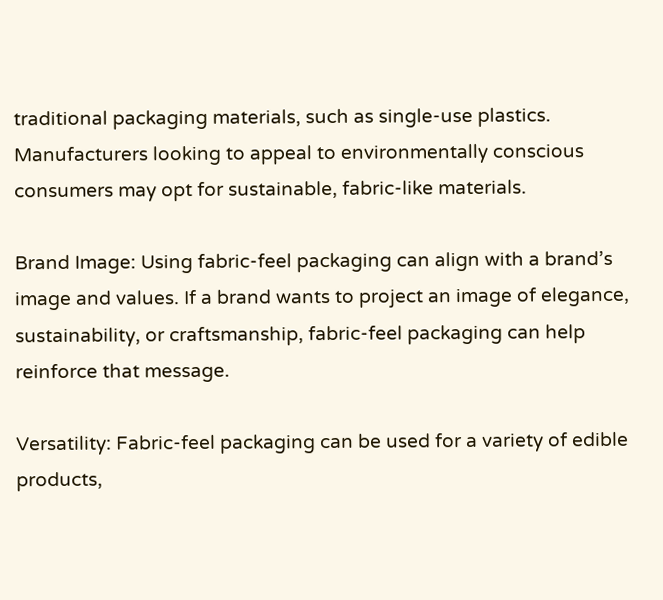traditional packaging materials, such as single-use plastics. Manufacturers looking to appeal to environmentally conscious consumers may opt for sustainable, fabric-like materials.

Brand Image: Using fabric-feel packaging can align with a brand’s image and values. If a brand wants to project an image of elegance, sustainability, or craftsmanship, fabric-feel packaging can help reinforce that message.

Versatility: Fabric-feel packaging can be used for a variety of edible products,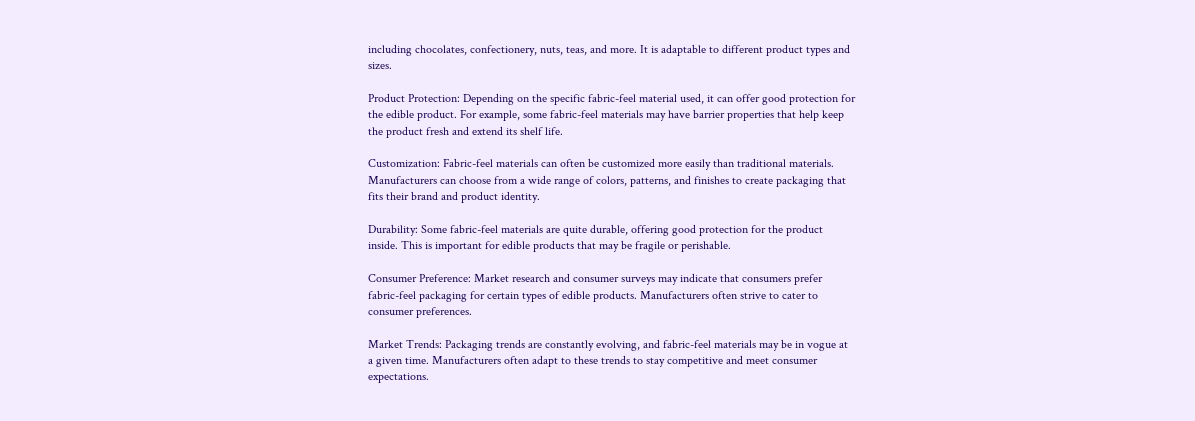including chocolates, confectionery, nuts, teas, and more. It is adaptable to different product types and sizes.

Product Protection: Depending on the specific fabric-feel material used, it can offer good protection for the edible product. For example, some fabric-feel materials may have barrier properties that help keep the product fresh and extend its shelf life.

Customization: Fabric-feel materials can often be customized more easily than traditional materials. Manufacturers can choose from a wide range of colors, patterns, and finishes to create packaging that fits their brand and product identity.

Durability: Some fabric-feel materials are quite durable, offering good protection for the product inside. This is important for edible products that may be fragile or perishable.

Consumer Preference: Market research and consumer surveys may indicate that consumers prefer fabric-feel packaging for certain types of edible products. Manufacturers often strive to cater to consumer preferences.

Market Trends: Packaging trends are constantly evolving, and fabric-feel materials may be in vogue at a given time. Manufacturers often adapt to these trends to stay competitive and meet consumer expectations.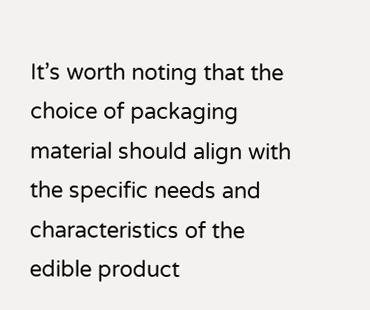It’s worth noting that the choice of packaging material should align with the specific needs and characteristics of the edible product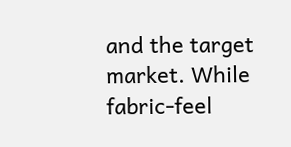and the target market. While fabric-feel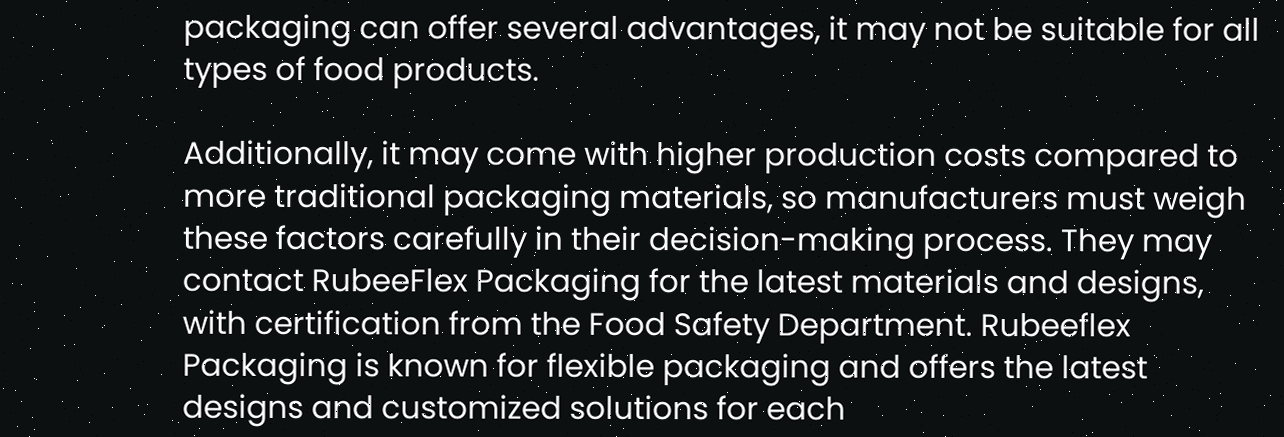packaging can offer several advantages, it may not be suitable for all types of food products.

Additionally, it may come with higher production costs compared to more traditional packaging materials, so manufacturers must weigh these factors carefully in their decision-making process. They may contact RubeeFlex Packaging for the latest materials and designs, with certification from the Food Safety Department. Rubeeflex Packaging is known for flexible packaging and offers the latest designs and customized solutions for each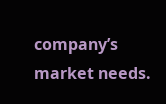company’s market needs.